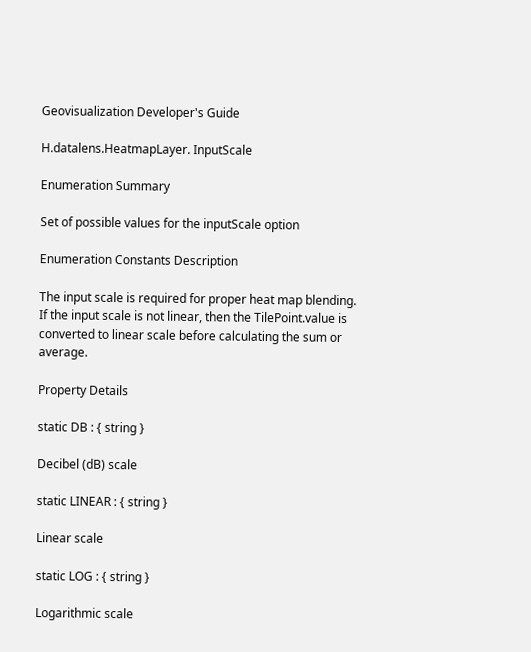Geovisualization Developer's Guide

H.datalens.HeatmapLayer. InputScale

Enumeration Summary

Set of possible values for the inputScale option

Enumeration Constants Description

The input scale is required for proper heat map blending. If the input scale is not linear, then the TilePoint.value is converted to linear scale before calculating the sum or average.

Property Details

static DB : { string }

Decibel (dB) scale

static LINEAR : { string }

Linear scale

static LOG : { string }

Logarithmic scale